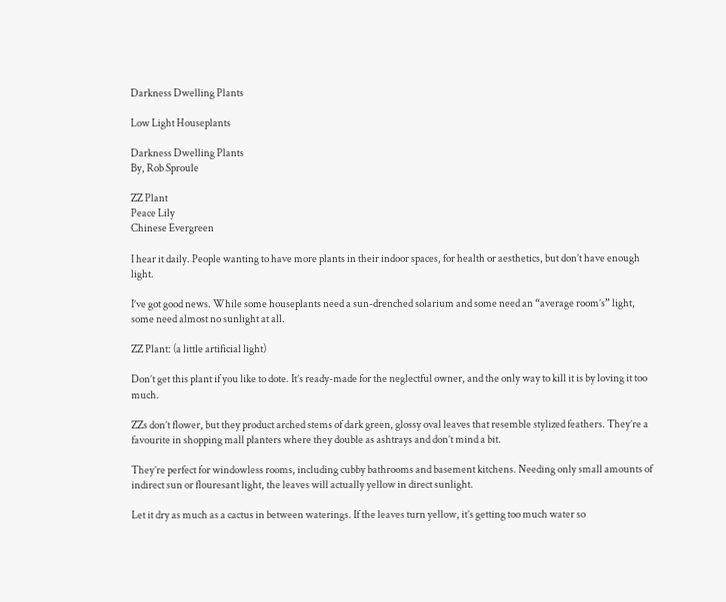Darkness Dwelling Plants

Low Light Houseplants

Darkness Dwelling Plants
By, Rob Sproule

ZZ Plant
Peace Lily
Chinese Evergreen

I hear it daily. People wanting to have more plants in their indoor spaces, for health or aesthetics, but don’t have enough light.

I’ve got good news. While some houseplants need a sun-drenched solarium and some need an “average room’s” light, some need almost no sunlight at all.

ZZ Plant: (a little artificial light)

Don’t get this plant if you like to dote. It’s ready-made for the neglectful owner, and the only way to kill it is by loving it too much.

ZZs don’t flower, but they product arched stems of dark green, glossy oval leaves that resemble stylized feathers. They’re a favourite in shopping mall planters where they double as ashtrays and don’t mind a bit.

They’re perfect for windowless rooms, including cubby bathrooms and basement kitchens. Needing only small amounts of indirect sun or flouresant light, the leaves will actually yellow in direct sunlight.

Let it dry as much as a cactus in between waterings. If the leaves turn yellow, it’s getting too much water so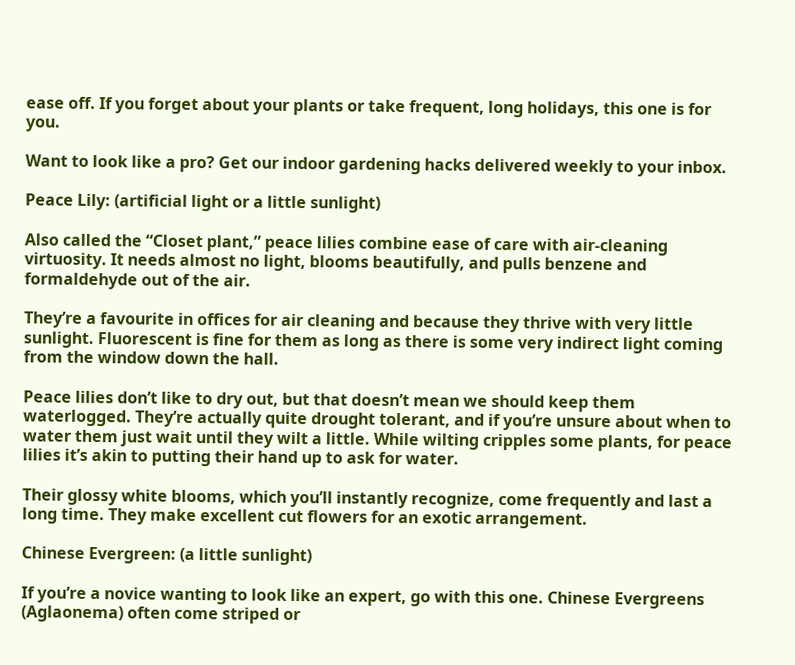ease off. If you forget about your plants or take frequent, long holidays, this one is for you.

Want to look like a pro? Get our indoor gardening hacks delivered weekly to your inbox.

Peace Lily: (artificial light or a little sunlight)

Also called the “Closet plant,” peace lilies combine ease of care with air-cleaning virtuosity. It needs almost no light, blooms beautifully, and pulls benzene and formaldehyde out of the air.

They’re a favourite in offices for air cleaning and because they thrive with very little sunlight. Fluorescent is fine for them as long as there is some very indirect light coming from the window down the hall.

Peace lilies don’t like to dry out, but that doesn’t mean we should keep them waterlogged. They’re actually quite drought tolerant, and if you’re unsure about when to water them just wait until they wilt a little. While wilting cripples some plants, for peace lilies it’s akin to putting their hand up to ask for water.

Their glossy white blooms, which you’ll instantly recognize, come frequently and last a long time. They make excellent cut flowers for an exotic arrangement.

Chinese Evergreen: (a little sunlight)

If you’re a novice wanting to look like an expert, go with this one. Chinese Evergreens (Aglaonema) often come striped or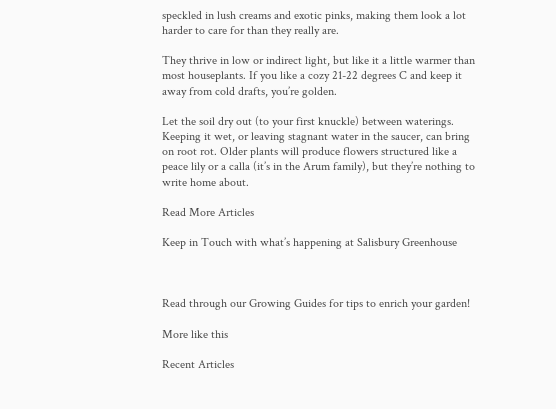speckled in lush creams and exotic pinks, making them look a lot harder to care for than they really are.

They thrive in low or indirect light, but like it a little warmer than most houseplants. If you like a cozy 21-22 degrees C and keep it away from cold drafts, you’re golden.

Let the soil dry out (to your first knuckle) between waterings. Keeping it wet, or leaving stagnant water in the saucer, can bring on root rot. Older plants will produce flowers structured like a peace lily or a calla (it’s in the Arum family), but they’re nothing to write home about.

Read More Articles

Keep in Touch with what’s happening at Salisbury Greenhouse



Read through our Growing Guides for tips to enrich your garden!

More like this

Recent Articles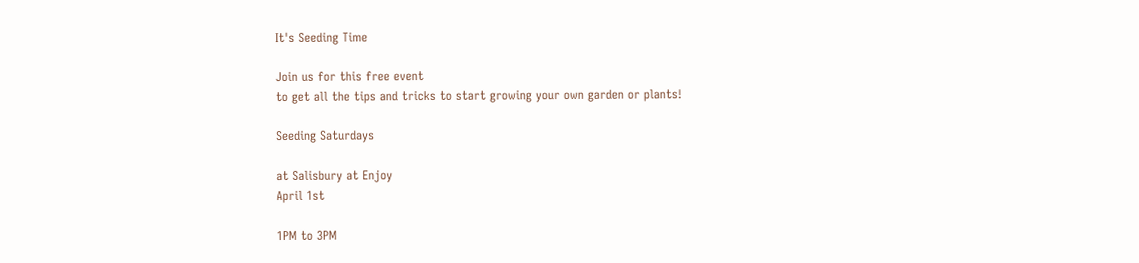It's Seeding Time

Join us for this free event
to get all the tips and tricks to start growing your own garden or plants!

Seeding Saturdays

at Salisbury at Enjoy
April 1st

1PM to 3PM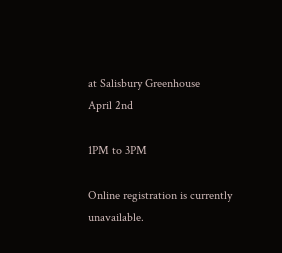at Salisbury Greenhouse
April 2nd

1PM to 3PM

Online registration is currently unavailable.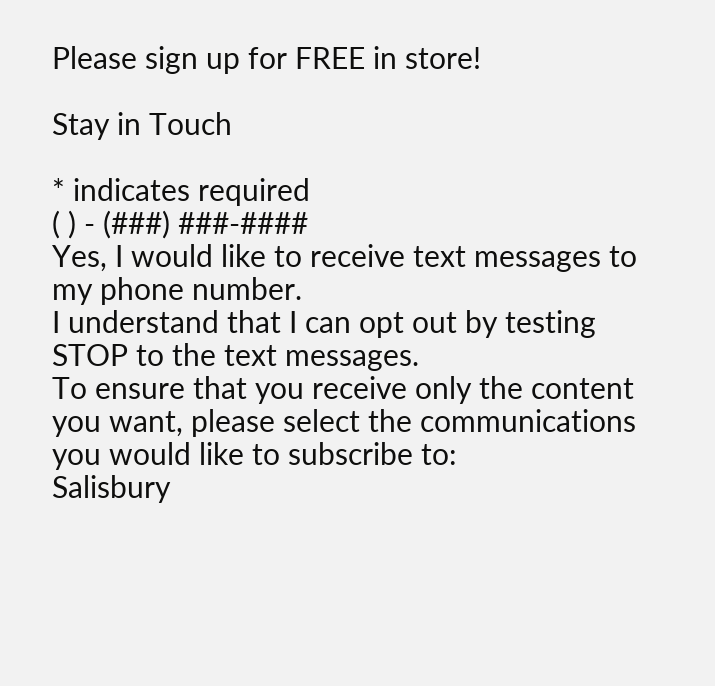Please sign up for FREE in store!

Stay in Touch

* indicates required
( ) - (###) ###-####
Yes, I would like to receive text messages to my phone number.
I understand that I can opt out by testing STOP to the text messages.
To ensure that you receive only the content you want, please select the communications you would like to subscribe to:
Salisbury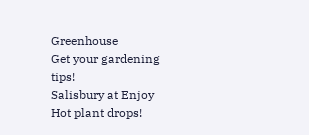Greenhouse
Get your gardening tips!
Salisbury at Enjoy
Hot plant drops!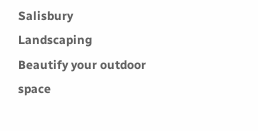Salisbury Landscaping
Beautify your outdoor space